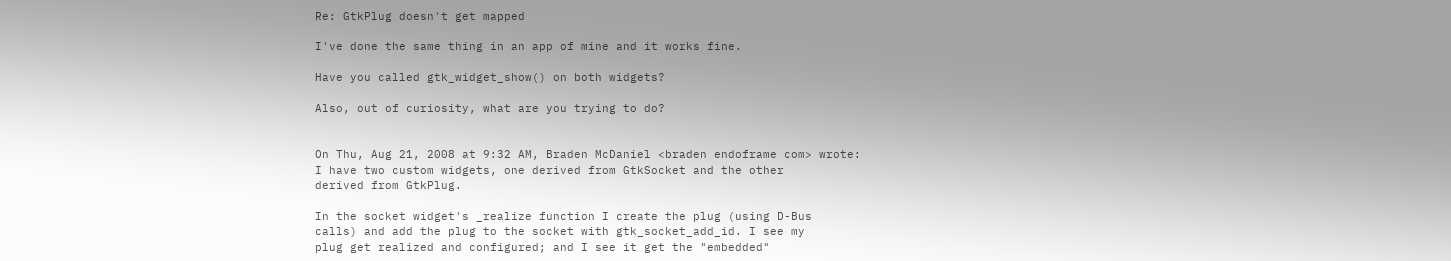Re: GtkPlug doesn't get mapped

I've done the same thing in an app of mine and it works fine.

Have you called gtk_widget_show() on both widgets?

Also, out of curiosity, what are you trying to do?


On Thu, Aug 21, 2008 at 9:32 AM, Braden McDaniel <braden endoframe com> wrote:
I have two custom widgets, one derived from GtkSocket and the other
derived from GtkPlug.

In the socket widget's _realize function I create the plug (using D-Bus
calls) and add the plug to the socket with gtk_socket_add_id. I see my
plug get realized and configured; and I see it get the "embedded"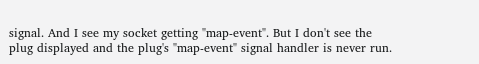signal. And I see my socket getting "map-event". But I don't see the
plug displayed and the plug's "map-event" signal handler is never run.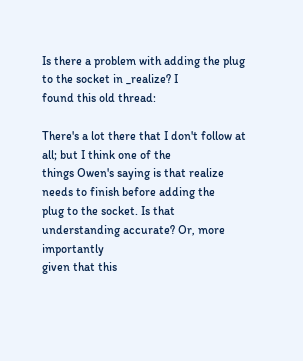Is there a problem with adding the plug to the socket in _realize? I
found this old thread:

There's a lot there that I don't follow at all; but I think one of the
things Owen's saying is that realize needs to finish before adding the
plug to the socket. Is that understanding accurate? Or, more importantly
given that this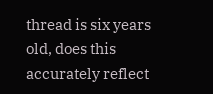thread is six years old, does this accurately reflect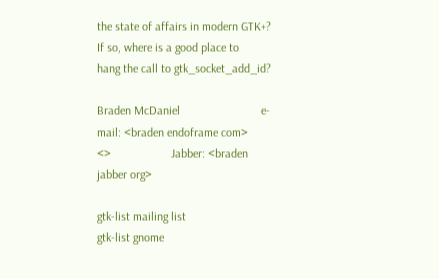the state of affairs in modern GTK+? If so, where is a good place to
hang the call to gtk_socket_add_id?

Braden McDaniel                           e-mail: <braden endoframe com>
<>                    Jabber: <braden jabber org>

gtk-list mailing list
gtk-list gnome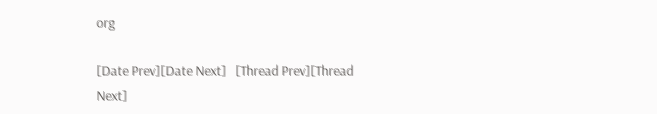org

[Date Prev][Date Next]   [Thread Prev][Thread Next]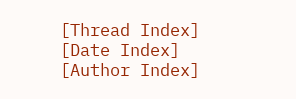[Thread Index] [Date Index] [Author Index]